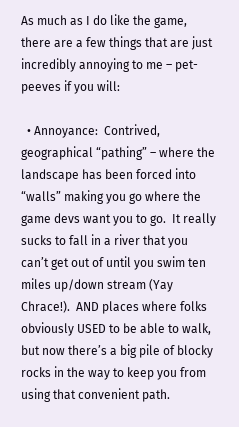As much as I do like the game, there are a few things that are just incredibly annoying to me – pet-peeves if you will:

  • Annoyance:  Contrived, geographical “pathing” – where the landscape has been forced into “walls” making you go where the game devs want you to go.  It really sucks to fall in a river that you can’t get out of until you swim ten miles up/down stream (Yay Chrace!).  AND places where folks obviously USED to be able to walk, but now there’s a big pile of blocky rocks in the way to keep you from using that convenient path.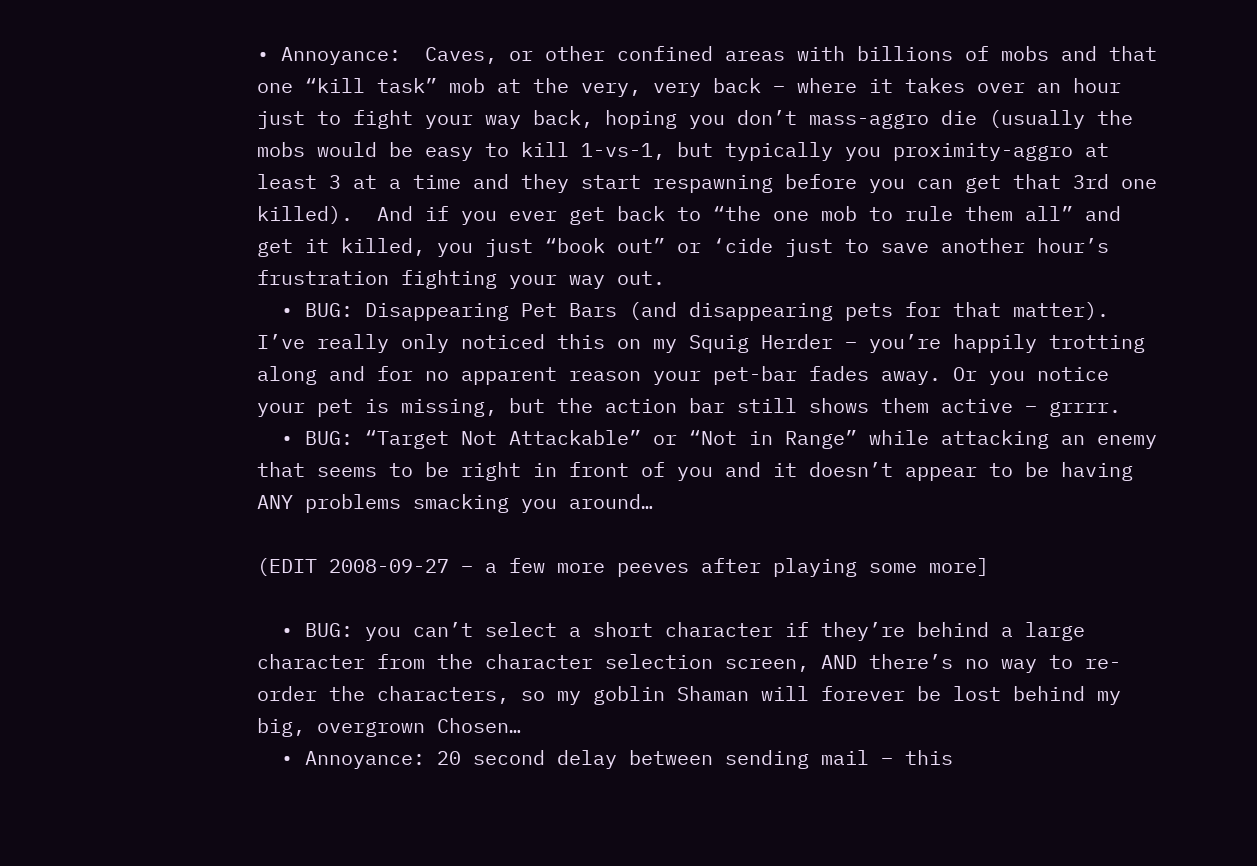• Annoyance:  Caves, or other confined areas with billions of mobs and that one “kill task” mob at the very, very back – where it takes over an hour just to fight your way back, hoping you don’t mass-aggro die (usually the mobs would be easy to kill 1-vs-1, but typically you proximity-aggro at least 3 at a time and they start respawning before you can get that 3rd one killed).  And if you ever get back to “the one mob to rule them all” and get it killed, you just “book out” or ‘cide just to save another hour’s frustration fighting your way out.
  • BUG: Disappearing Pet Bars (and disappearing pets for that matter).  I’ve really only noticed this on my Squig Herder – you’re happily trotting along and for no apparent reason your pet-bar fades away. Or you notice your pet is missing, but the action bar still shows them active – grrrr.
  • BUG: “Target Not Attackable” or “Not in Range” while attacking an enemy that seems to be right in front of you and it doesn’t appear to be having ANY problems smacking you around…

(EDIT 2008-09-27 – a few more peeves after playing some more]

  • BUG: you can’t select a short character if they’re behind a large character from the character selection screen, AND there’s no way to re-order the characters, so my goblin Shaman will forever be lost behind my big, overgrown Chosen…
  • Annoyance: 20 second delay between sending mail – this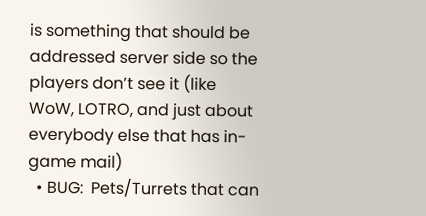is something that should be addressed server side so the players don’t see it (like WoW, LOTRO, and just about everybody else that has in-game mail)
  • BUG:  Pets/Turrets that can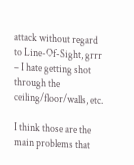attack without regard to Line-Of-Sight, grrr – I hate getting shot through the ceiling/floor/walls, etc.

I think those are the main problems that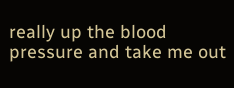really up the blood pressure and take me out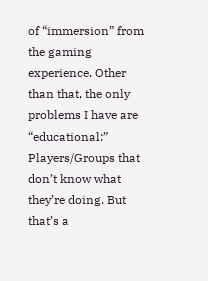of “immersion” from the gaming experience. Other than that, the only problems I have are “educational:” Players/Groups that don’t know what they’re doing. But that’s a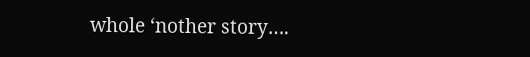whole ‘nother story….